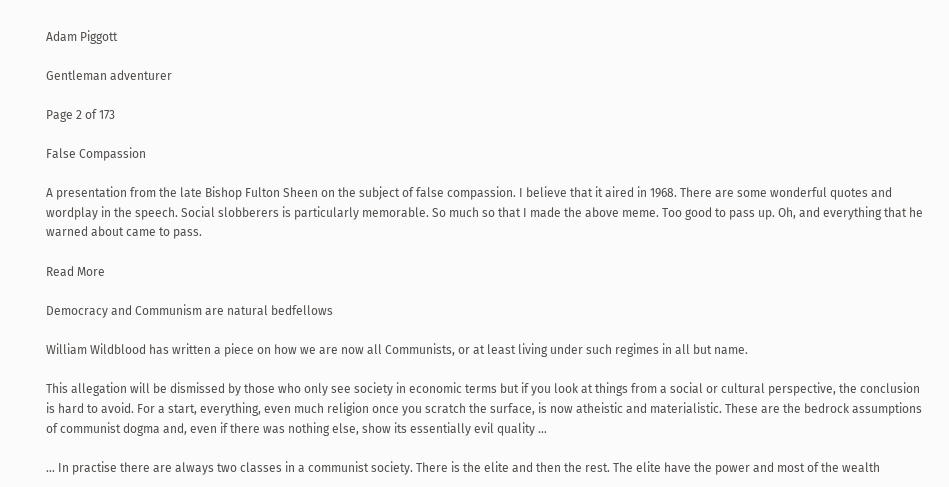Adam Piggott

Gentleman adventurer

Page 2 of 173

False Compassion

A presentation from the late Bishop Fulton Sheen on the subject of false compassion. I believe that it aired in 1968. There are some wonderful quotes and wordplay in the speech. Social slobberers is particularly memorable. So much so that I made the above meme. Too good to pass up. Oh, and everything that he warned about came to pass.

Read More

Democracy and Communism are natural bedfellows

William Wildblood has written a piece on how we are now all Communists, or at least living under such regimes in all but name.

This allegation will be dismissed by those who only see society in economic terms but if you look at things from a social or cultural perspective, the conclusion is hard to avoid. For a start, everything, even much religion once you scratch the surface, is now atheistic and materialistic. These are the bedrock assumptions of communist dogma and, even if there was nothing else, show its essentially evil quality …

… In practise there are always two classes in a communist society. There is the elite and then the rest. The elite have the power and most of the wealth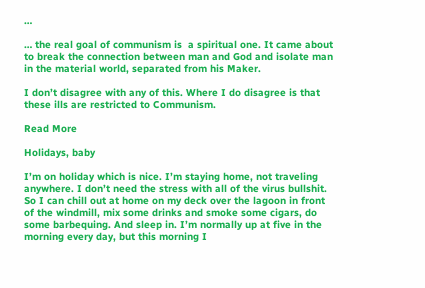…

… the real goal of communism is  a spiritual one. It came about to break the connection between man and God and isolate man in the material world, separated from his Maker.

I don’t disagree with any of this. Where I do disagree is that these ills are restricted to Communism.

Read More

Holidays, baby

I’m on holiday which is nice. I’m staying home, not traveling anywhere. I don’t need the stress with all of the virus bullshit. So I can chill out at home on my deck over the lagoon in front of the windmill, mix some drinks and smoke some cigars, do some barbequing. And sleep in. I’m normally up at five in the morning every day, but this morning I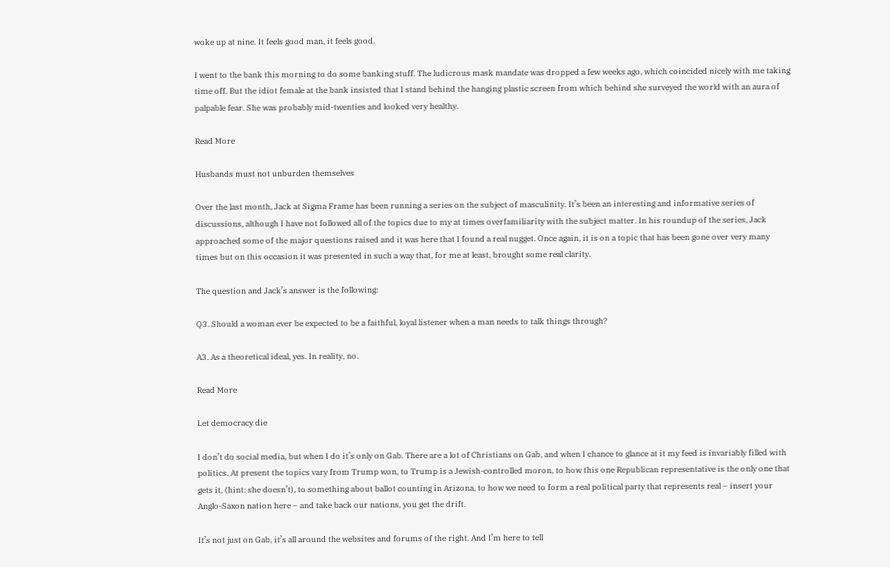woke up at nine. It feels good man, it feels good.

I went to the bank this morning to do some banking stuff. The ludicrous mask mandate was dropped a few weeks ago, which coincided nicely with me taking time off. But the idiot female at the bank insisted that I stand behind the hanging plastic screen from which behind she surveyed the world with an aura of palpable fear. She was probably mid-twenties and looked very healthy.

Read More

Husbands must not unburden themselves

Over the last month, Jack at Sigma Frame has been running a series on the subject of masculinity. It’s been an interesting and informative series of discussions, although I have not followed all of the topics due to my at times overfamiliarity with the subject matter. In his roundup of the series, Jack approached some of the major questions raised and it was here that I found a real nugget. Once again, it is on a topic that has been gone over very many times but on this occasion it was presented in such a way that, for me at least, brought some real clarity.

The question and Jack’s answer is the following:

Q3. Should a woman ever be expected to be a faithful, loyal listener when a man needs to talk things through?

A3. As a theoretical ideal, yes. In reality, no.

Read More

Let democracy die

I don’t do social media, but when I do it’s only on Gab. There are a lot of Christians on Gab, and when I chance to glance at it my feed is invariably filled with politics. At present the topics vary from Trump won, to Trump is a Jewish-controlled moron, to how this one Republican representative is the only one that gets it, (hint: she doesn’t), to something about ballot counting in Arizona, to how we need to form a real political party that represents real – insert your Anglo-Saxon nation here – and take back our nations, you get the drift.

It’s not just on Gab, it’s all around the websites and forums of the right. And I’m here to tell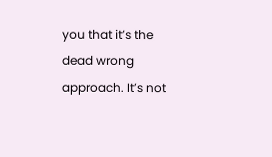you that it’s the dead wrong approach. It’s not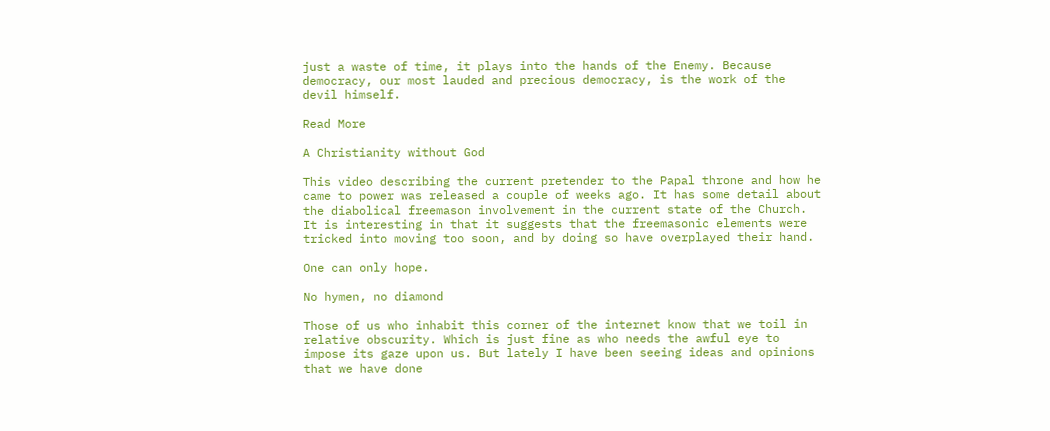just a waste of time, it plays into the hands of the Enemy. Because democracy, our most lauded and precious democracy, is the work of the devil himself.

Read More

A Christianity without God

This video describing the current pretender to the Papal throne and how he came to power was released a couple of weeks ago. It has some detail about the diabolical freemason involvement in the current state of the Church. It is interesting in that it suggests that the freemasonic elements were tricked into moving too soon, and by doing so have overplayed their hand.

One can only hope.

No hymen, no diamond

Those of us who inhabit this corner of the internet know that we toil in relative obscurity. Which is just fine as who needs the awful eye to impose its gaze upon us. But lately I have been seeing ideas and opinions that we have done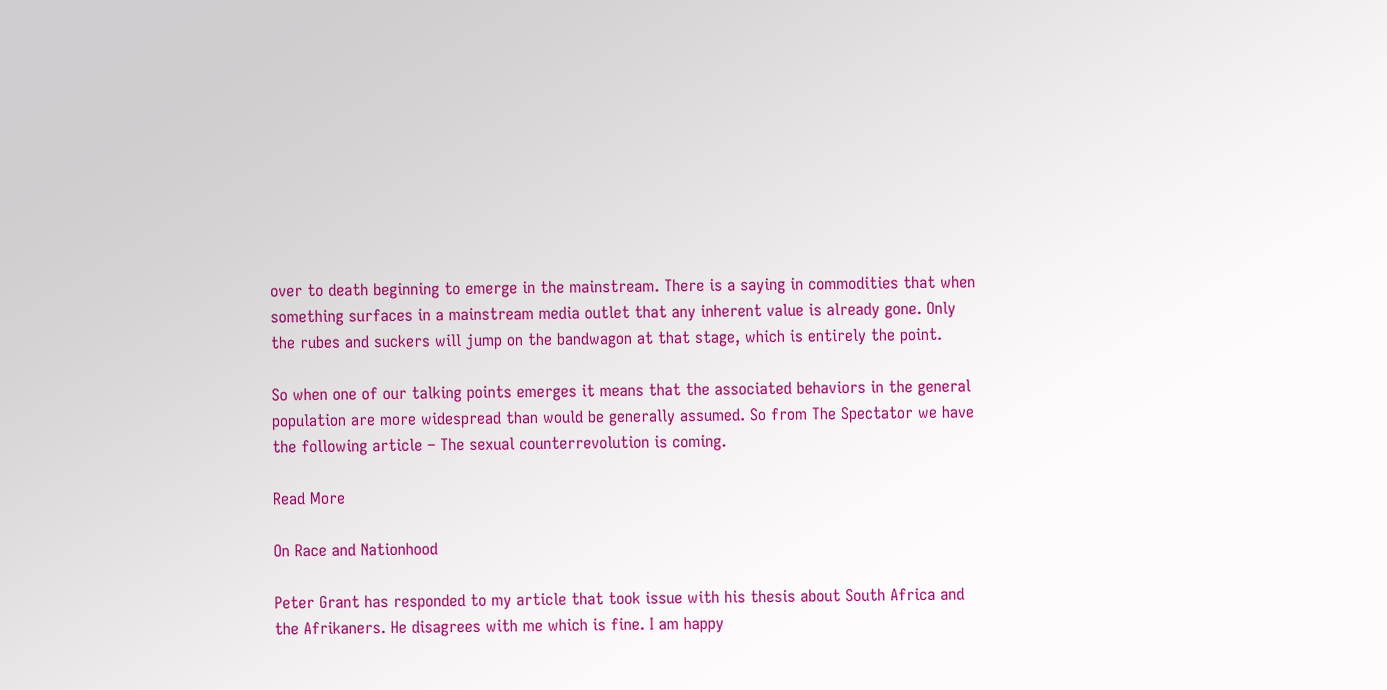over to death beginning to emerge in the mainstream. There is a saying in commodities that when something surfaces in a mainstream media outlet that any inherent value is already gone. Only the rubes and suckers will jump on the bandwagon at that stage, which is entirely the point.

So when one of our talking points emerges it means that the associated behaviors in the general population are more widespread than would be generally assumed. So from The Spectator we have the following article – The sexual counterrevolution is coming.

Read More

On Race and Nationhood

Peter Grant has responded to my article that took issue with his thesis about South Africa and the Afrikaners. He disagrees with me which is fine. I am happy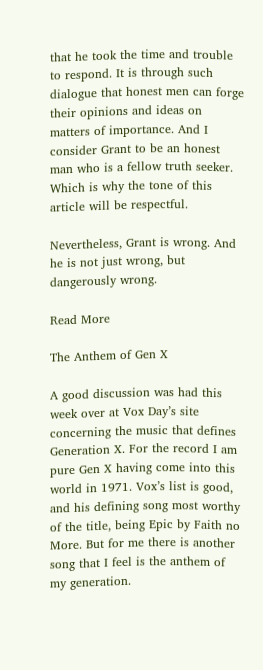that he took the time and trouble to respond. It is through such dialogue that honest men can forge their opinions and ideas on matters of importance. And I consider Grant to be an honest man who is a fellow truth seeker. Which is why the tone of this article will be respectful.

Nevertheless, Grant is wrong. And he is not just wrong, but dangerously wrong.

Read More

The Anthem of Gen X

A good discussion was had this week over at Vox Day’s site concerning the music that defines Generation X. For the record I am pure Gen X having come into this world in 1971. Vox’s list is good, and his defining song most worthy of the title, being Epic by Faith no More. But for me there is another song that I feel is the anthem of my generation.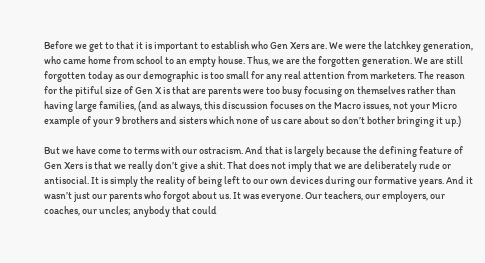Before we get to that it is important to establish who Gen Xers are. We were the latchkey generation, who came home from school to an empty house. Thus, we are the forgotten generation. We are still forgotten today as our demographic is too small for any real attention from marketers. The reason for the pitiful size of Gen X is that are parents were too busy focusing on themselves rather than having large families, (and as always, this discussion focuses on the Macro issues, not your Micro example of your 9 brothers and sisters which none of us care about so don’t bother bringing it up.)

But we have come to terms with our ostracism. And that is largely because the defining feature of Gen Xers is that we really don’t give a shit. That does not imply that we are deliberately rude or antisocial. It is simply the reality of being left to our own devices during our formative years. And it wasn’t just our parents who forgot about us. It was everyone. Our teachers, our employers, our coaches, our uncles; anybody that could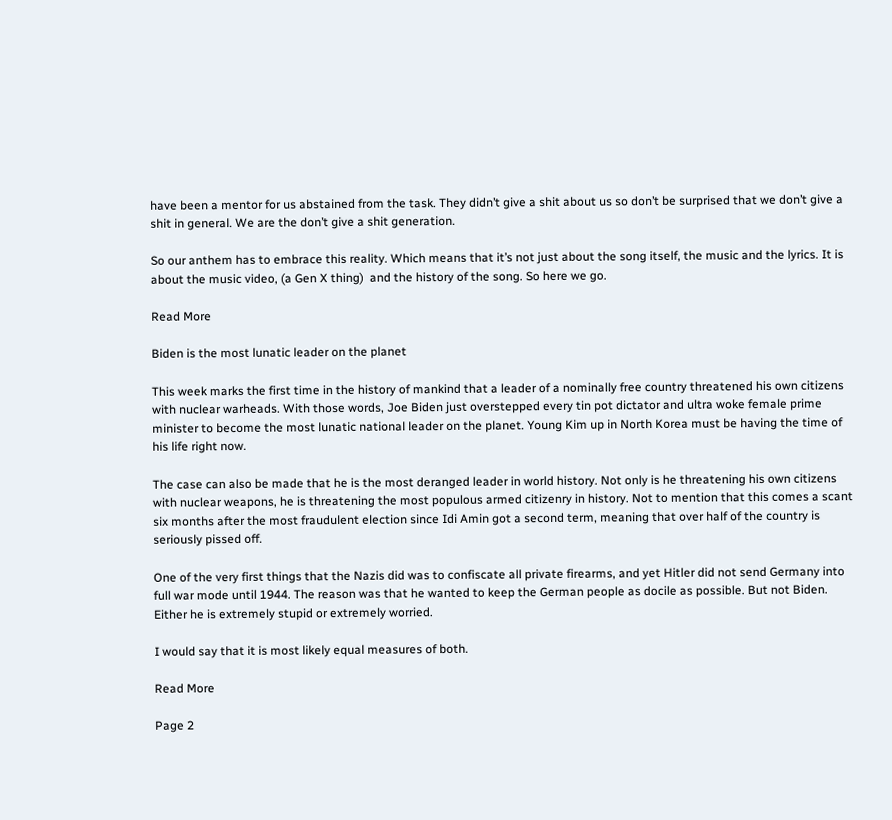have been a mentor for us abstained from the task. They didn’t give a shit about us so don’t be surprised that we don’t give a shit in general. We are the don’t give a shit generation.

So our anthem has to embrace this reality. Which means that it’s not just about the song itself, the music and the lyrics. It is about the music video, (a Gen X thing)  and the history of the song. So here we go.

Read More

Biden is the most lunatic leader on the planet

This week marks the first time in the history of mankind that a leader of a nominally free country threatened his own citizens with nuclear warheads. With those words, Joe Biden just overstepped every tin pot dictator and ultra woke female prime minister to become the most lunatic national leader on the planet. Young Kim up in North Korea must be having the time of his life right now.

The case can also be made that he is the most deranged leader in world history. Not only is he threatening his own citizens with nuclear weapons, he is threatening the most populous armed citizenry in history. Not to mention that this comes a scant six months after the most fraudulent election since Idi Amin got a second term, meaning that over half of the country is seriously pissed off.

One of the very first things that the Nazis did was to confiscate all private firearms, and yet Hitler did not send Germany into full war mode until 1944. The reason was that he wanted to keep the German people as docile as possible. But not Biden. Either he is extremely stupid or extremely worried.

I would say that it is most likely equal measures of both.

Read More

Page 2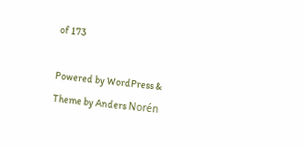of 173

Powered by WordPress & Theme by Anders Norén